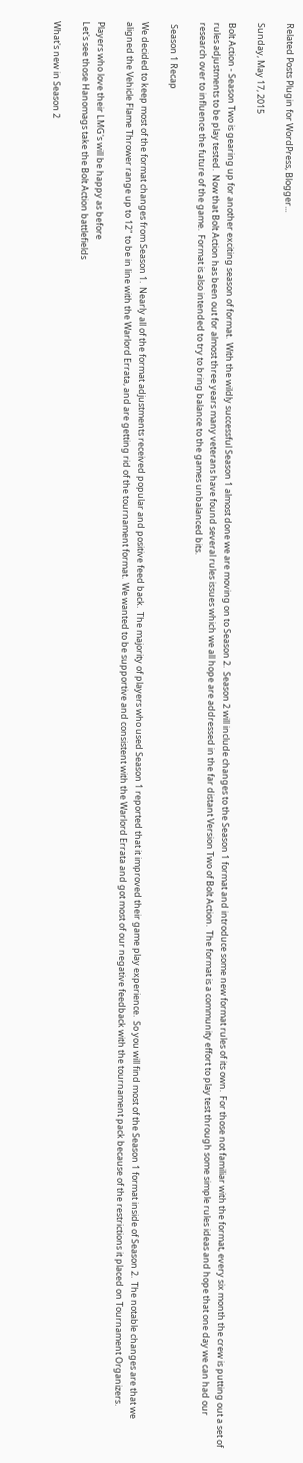Related Posts Plugin for WordPress, Blogger...

Sunday, May 17, 2015

Bolt Action - Season Two is gearing up for another exciting season of format.  With the wildly successful Season 1 almost done we are moving on to Season 2.  Season 2 will include changes to the Season 1 format and introduce some new format rules of its own.  For those not familiar with the format, every six month the crew is putting out a set of rules adjustments to be play tested.  Now that Bolt Action has been out for almost three years many veterans have found several rules issues which we all hope are addressed in the far distant Version Two of Bolt Action.  The format is a community effort to play test through some simple rules ideas and hope that one day we can had our research over to influence the future of the game.  Format is also intended to try to bring balance to the games unbalanced bits.

 Season 1 Recap

We decided to keep most of the format changes from Season 1.  Nearly all of the format adjustments received popular and positive feed back.  The majority of players who used Season 1 reported that it improved their game play experience.  So you will find most of the Season 1 format inside of Season 2.  The notable changes are that we aligned the Vehicle Flame Thrower range up to 12" to be in line with the Warlord Errata, and are getting rid of the tournament format.  We wanted to be supportive and consistent with the Warlord Errata and got most of our negative feedback with the tournament pack because of the restrictions it placed on Tournament Organizers.

Players who love their LMG's will be happy as before
Let's see those Hanomags take the Bolt Action battlefields

What's new in Season 2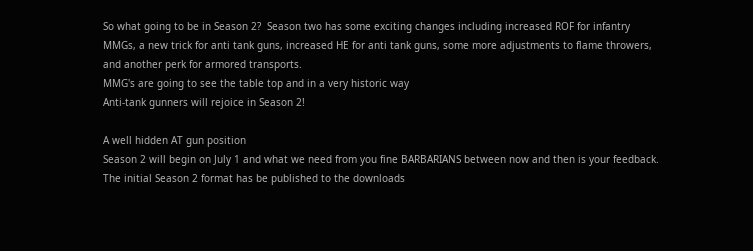So what going to be in Season 2?  Season two has some exciting changes including increased ROF for infantry MMGs, a new trick for anti tank guns, increased HE for anti tank guns, some more adjustments to flame throwers, and another perk for armored transports.
MMG's are going to see the table top and in a very historic way
Anti-tank gunners will rejoice in Season 2!

A well hidden AT gun position
Season 2 will begin on July 1 and what we need from you fine BARBARIANS between now and then is your feedback.  The initial Season 2 format has be published to the downloads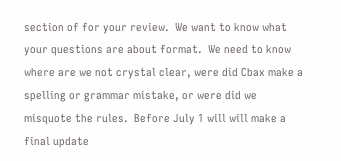section of for your review.  We want to know what your questions are about format.  We need to know where are we not crystal clear, were did Cbax make a spelling or grammar mistake, or were did we misquote the rules.  Before July 1 will will make a final update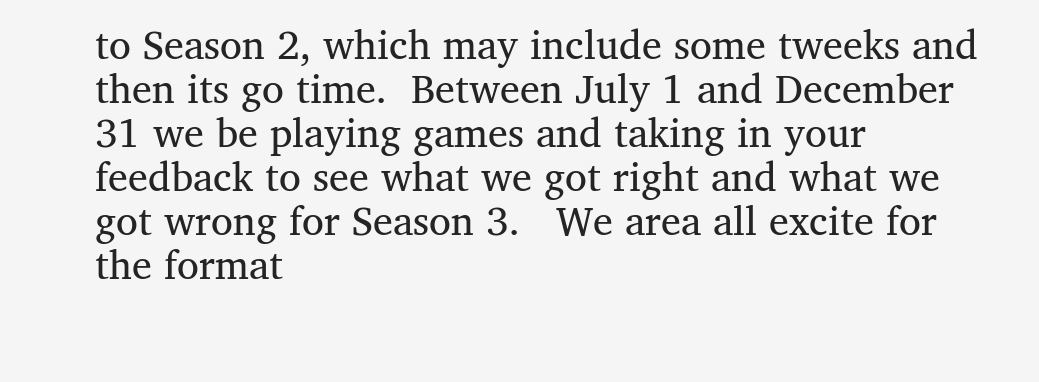to Season 2, which may include some tweeks and then its go time.  Between July 1 and December 31 we be playing games and taking in your feedback to see what we got right and what we got wrong for Season 3.   We area all excite for the format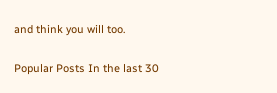and think you will too.

Popular Posts In the last 30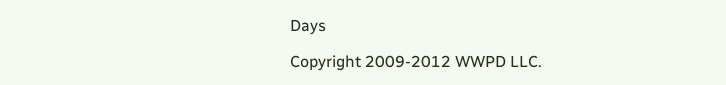Days

Copyright 2009-2012 WWPD LLC.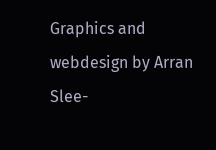Graphics and webdesign by Arran Slee-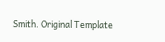Smith. Original Template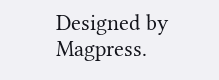Designed by Magpress.